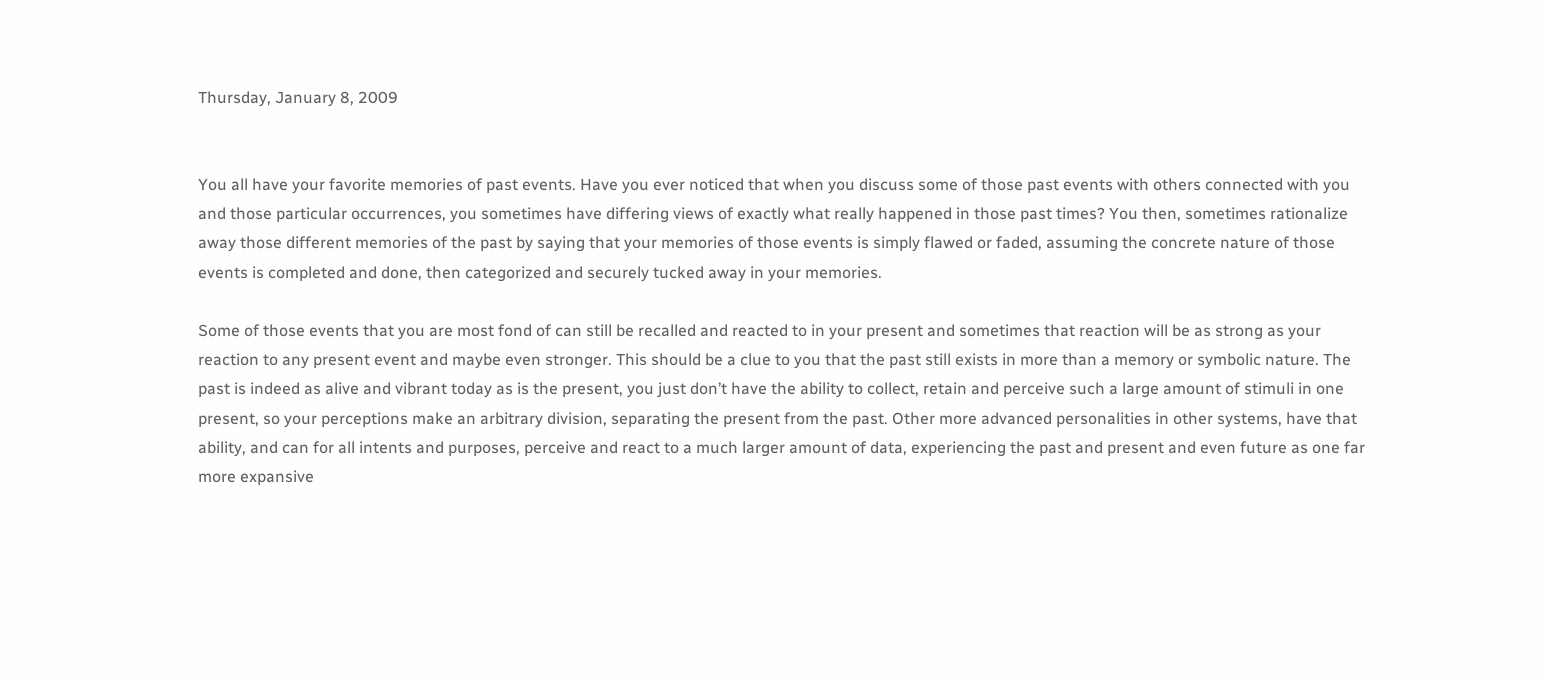Thursday, January 8, 2009


You all have your favorite memories of past events. Have you ever noticed that when you discuss some of those past events with others connected with you and those particular occurrences, you sometimes have differing views of exactly what really happened in those past times? You then, sometimes rationalize away those different memories of the past by saying that your memories of those events is simply flawed or faded, assuming the concrete nature of those events is completed and done, then categorized and securely tucked away in your memories.

Some of those events that you are most fond of can still be recalled and reacted to in your present and sometimes that reaction will be as strong as your reaction to any present event and maybe even stronger. This should be a clue to you that the past still exists in more than a memory or symbolic nature. The past is indeed as alive and vibrant today as is the present, you just don’t have the ability to collect, retain and perceive such a large amount of stimuli in one present, so your perceptions make an arbitrary division, separating the present from the past. Other more advanced personalities in other systems, have that ability, and can for all intents and purposes, perceive and react to a much larger amount of data, experiencing the past and present and even future as one far more expansive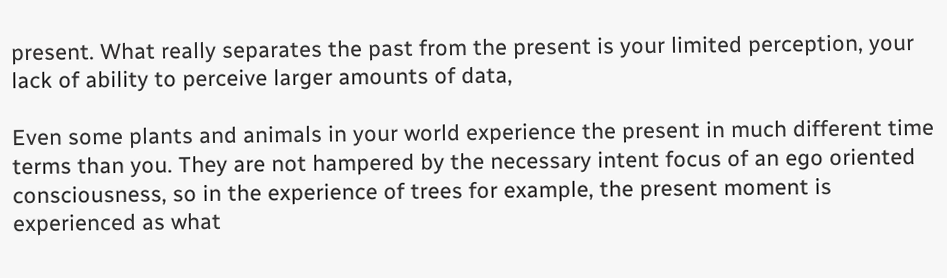present. What really separates the past from the present is your limited perception, your lack of ability to perceive larger amounts of data,

Even some plants and animals in your world experience the present in much different time terms than you. They are not hampered by the necessary intent focus of an ego oriented consciousness, so in the experience of trees for example, the present moment is experienced as what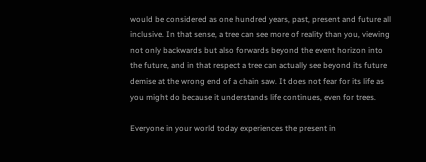would be considered as one hundred years, past, present and future all inclusive. In that sense, a tree can see more of reality than you, viewing not only backwards but also forwards beyond the event horizon into the future, and in that respect a tree can actually see beyond its future demise at the wrong end of a chain saw. It does not fear for its life as you might do because it understands life continues, even for trees.

Everyone in your world today experiences the present in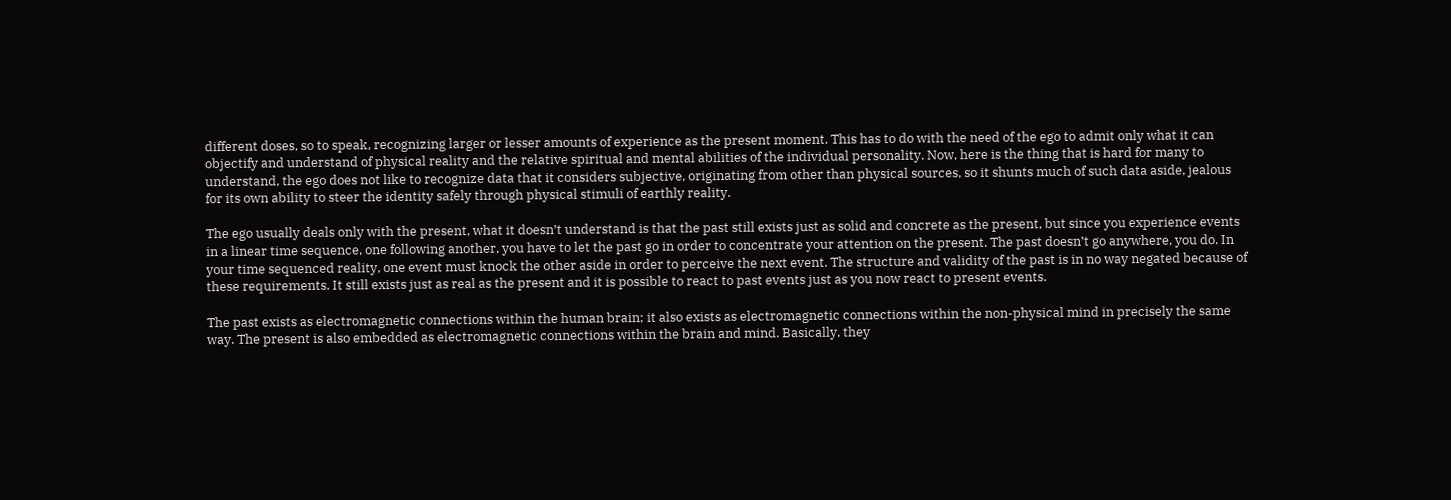different doses, so to speak, recognizing larger or lesser amounts of experience as the present moment. This has to do with the need of the ego to admit only what it can objectify and understand of physical reality and the relative spiritual and mental abilities of the individual personality. Now, here is the thing that is hard for many to understand, the ego does not like to recognize data that it considers subjective, originating from other than physical sources, so it shunts much of such data aside, jealous for its own ability to steer the identity safely through physical stimuli of earthly reality.

The ego usually deals only with the present, what it doesn’t understand is that the past still exists just as solid and concrete as the present, but since you experience events in a linear time sequence, one following another, you have to let the past go in order to concentrate your attention on the present. The past doesn’t go anywhere, you do. In your time sequenced reality, one event must knock the other aside in order to perceive the next event. The structure and validity of the past is in no way negated because of these requirements. It still exists just as real as the present and it is possible to react to past events just as you now react to present events.

The past exists as electromagnetic connections within the human brain; it also exists as electromagnetic connections within the non-physical mind in precisely the same way. The present is also embedded as electromagnetic connections within the brain and mind. Basically, they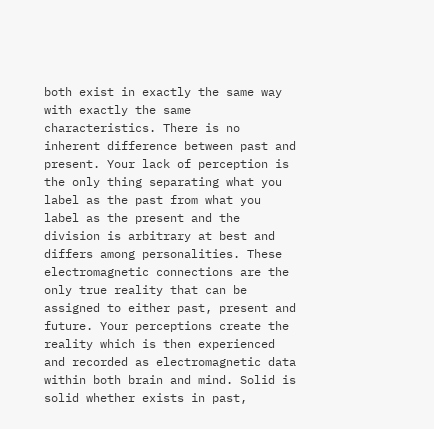both exist in exactly the same way with exactly the same characteristics. There is no inherent difference between past and present. Your lack of perception is the only thing separating what you label as the past from what you label as the present and the division is arbitrary at best and differs among personalities. These electromagnetic connections are the only true reality that can be assigned to either past, present and future. Your perceptions create the reality which is then experienced and recorded as electromagnetic data within both brain and mind. Solid is solid whether exists in past,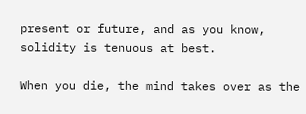present or future, and as you know, solidity is tenuous at best.

When you die, the mind takes over as the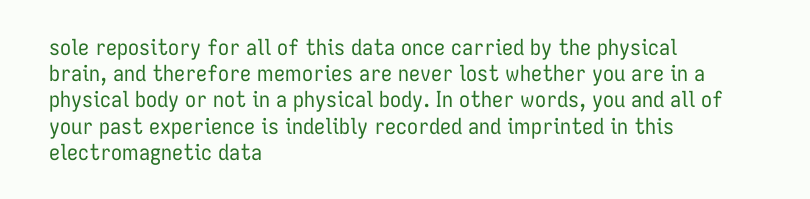sole repository for all of this data once carried by the physical brain, and therefore memories are never lost whether you are in a physical body or not in a physical body. In other words, you and all of your past experience is indelibly recorded and imprinted in this electromagnetic data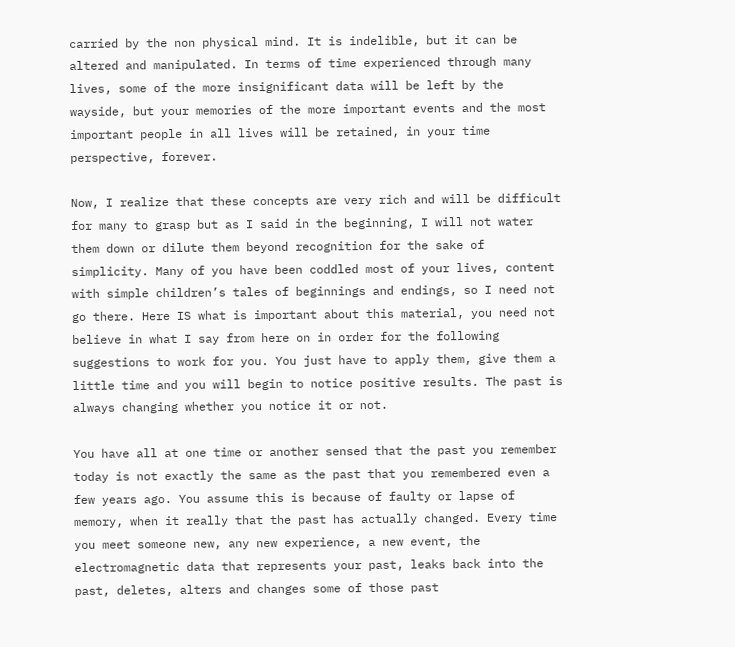carried by the non physical mind. It is indelible, but it can be altered and manipulated. In terms of time experienced through many lives, some of the more insignificant data will be left by the wayside, but your memories of the more important events and the most important people in all lives will be retained, in your time perspective, forever.

Now, I realize that these concepts are very rich and will be difficult for many to grasp but as I said in the beginning, I will not water them down or dilute them beyond recognition for the sake of simplicity. Many of you have been coddled most of your lives, content with simple children’s tales of beginnings and endings, so I need not go there. Here IS what is important about this material, you need not believe in what I say from here on in order for the following suggestions to work for you. You just have to apply them, give them a little time and you will begin to notice positive results. The past is always changing whether you notice it or not.

You have all at one time or another sensed that the past you remember today is not exactly the same as the past that you remembered even a few years ago. You assume this is because of faulty or lapse of memory, when it really that the past has actually changed. Every time you meet someone new, any new experience, a new event, the electromagnetic data that represents your past, leaks back into the past, deletes, alters and changes some of those past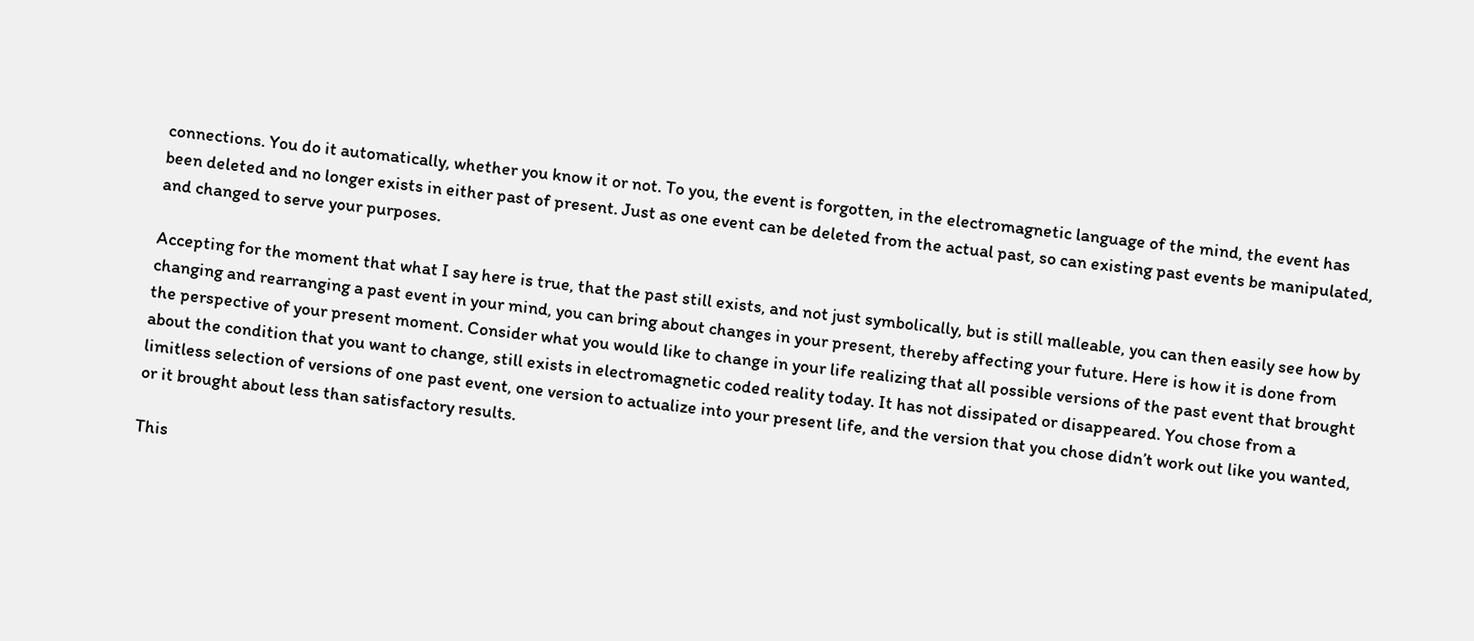connections. You do it automatically, whether you know it or not. To you, the event is forgotten, in the electromagnetic language of the mind, the event has been deleted and no longer exists in either past of present. Just as one event can be deleted from the actual past, so can existing past events be manipulated, and changed to serve your purposes.

Accepting for the moment that what I say here is true, that the past still exists, and not just symbolically, but is still malleable, you can then easily see how by changing and rearranging a past event in your mind, you can bring about changes in your present, thereby affecting your future. Here is how it is done from the perspective of your present moment. Consider what you would like to change in your life realizing that all possible versions of the past event that brought about the condition that you want to change, still exists in electromagnetic coded reality today. It has not dissipated or disappeared. You chose from a limitless selection of versions of one past event, one version to actualize into your present life, and the version that you chose didn’t work out like you wanted, or it brought about less than satisfactory results.

This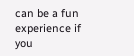can be a fun experience if you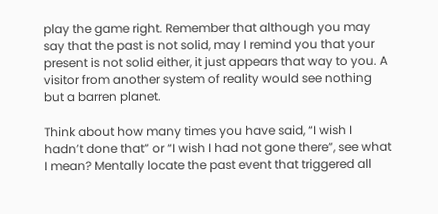play the game right. Remember that although you may say that the past is not solid, may I remind you that your present is not solid either, it just appears that way to you. A visitor from another system of reality would see nothing but a barren planet.

Think about how many times you have said, “I wish I hadn’t done that” or “I wish I had not gone there”, see what I mean? Mentally locate the past event that triggered all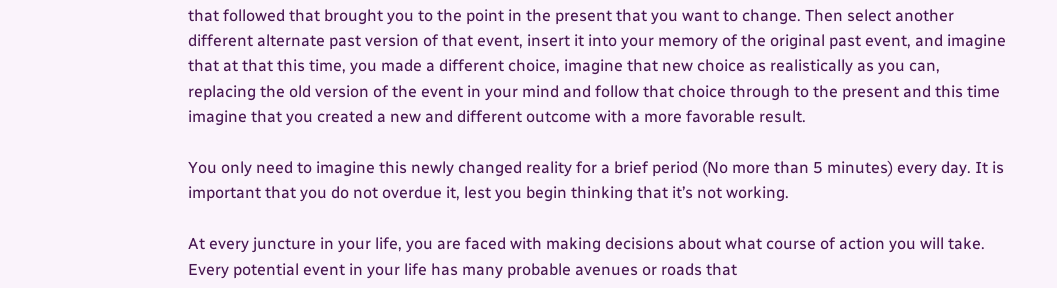that followed that brought you to the point in the present that you want to change. Then select another different alternate past version of that event, insert it into your memory of the original past event, and imagine that at that this time, you made a different choice, imagine that new choice as realistically as you can, replacing the old version of the event in your mind and follow that choice through to the present and this time imagine that you created a new and different outcome with a more favorable result.

You only need to imagine this newly changed reality for a brief period (No more than 5 minutes) every day. It is important that you do not overdue it, lest you begin thinking that it’s not working.

At every juncture in your life, you are faced with making decisions about what course of action you will take. Every potential event in your life has many probable avenues or roads that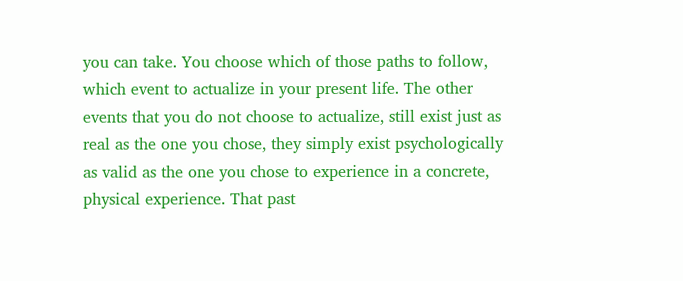you can take. You choose which of those paths to follow, which event to actualize in your present life. The other events that you do not choose to actualize, still exist just as real as the one you chose, they simply exist psychologically as valid as the one you chose to experience in a concrete, physical experience. That past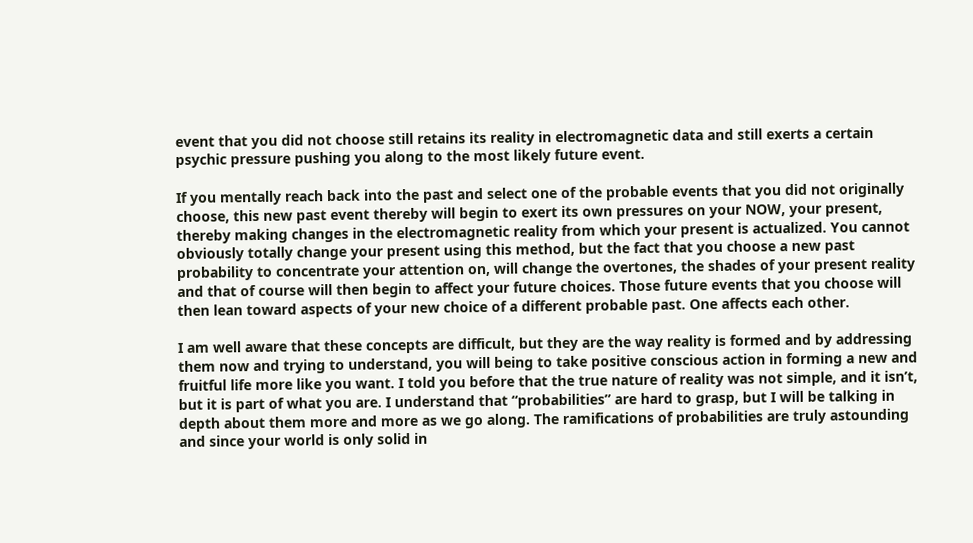event that you did not choose still retains its reality in electromagnetic data and still exerts a certain psychic pressure pushing you along to the most likely future event.

If you mentally reach back into the past and select one of the probable events that you did not originally choose, this new past event thereby will begin to exert its own pressures on your NOW, your present, thereby making changes in the electromagnetic reality from which your present is actualized. You cannot obviously totally change your present using this method, but the fact that you choose a new past probability to concentrate your attention on, will change the overtones, the shades of your present reality and that of course will then begin to affect your future choices. Those future events that you choose will then lean toward aspects of your new choice of a different probable past. One affects each other.

I am well aware that these concepts are difficult, but they are the way reality is formed and by addressing them now and trying to understand, you will being to take positive conscious action in forming a new and fruitful life more like you want. I told you before that the true nature of reality was not simple, and it isn’t, but it is part of what you are. I understand that “probabilities” are hard to grasp, but I will be talking in depth about them more and more as we go along. The ramifications of probabilities are truly astounding and since your world is only solid in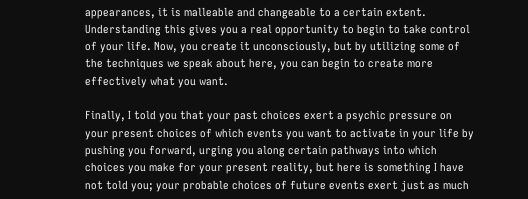appearances, it is malleable and changeable to a certain extent. Understanding this gives you a real opportunity to begin to take control of your life. Now, you create it unconsciously, but by utilizing some of the techniques we speak about here, you can begin to create more effectively what you want.

Finally, I told you that your past choices exert a psychic pressure on your present choices of which events you want to activate in your life by pushing you forward, urging you along certain pathways into which choices you make for your present reality, but here is something I have not told you; your probable choices of future events exert just as much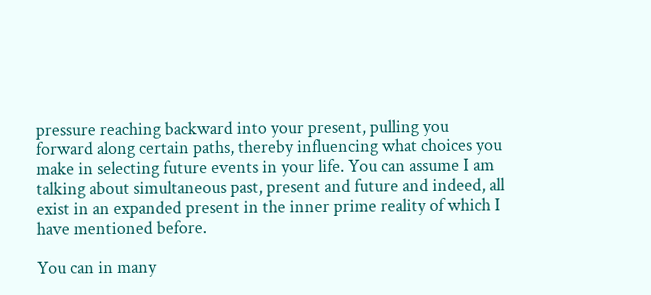pressure reaching backward into your present, pulling you forward along certain paths, thereby influencing what choices you make in selecting future events in your life. You can assume I am talking about simultaneous past, present and future and indeed, all exist in an expanded present in the inner prime reality of which I have mentioned before.

You can in many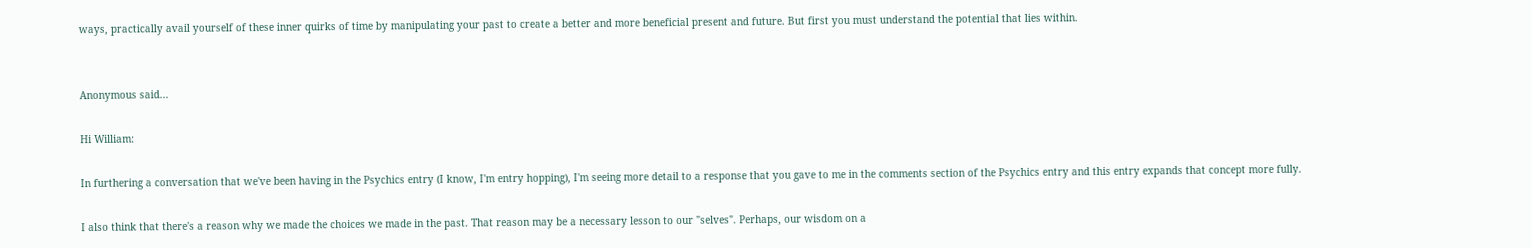ways, practically avail yourself of these inner quirks of time by manipulating your past to create a better and more beneficial present and future. But first you must understand the potential that lies within.


Anonymous said...

Hi William:

In furthering a conversation that we've been having in the Psychics entry (I know, I'm entry hopping), I'm seeing more detail to a response that you gave to me in the comments section of the Psychics entry and this entry expands that concept more fully.

I also think that there's a reason why we made the choices we made in the past. That reason may be a necessary lesson to our "selves". Perhaps, our wisdom on a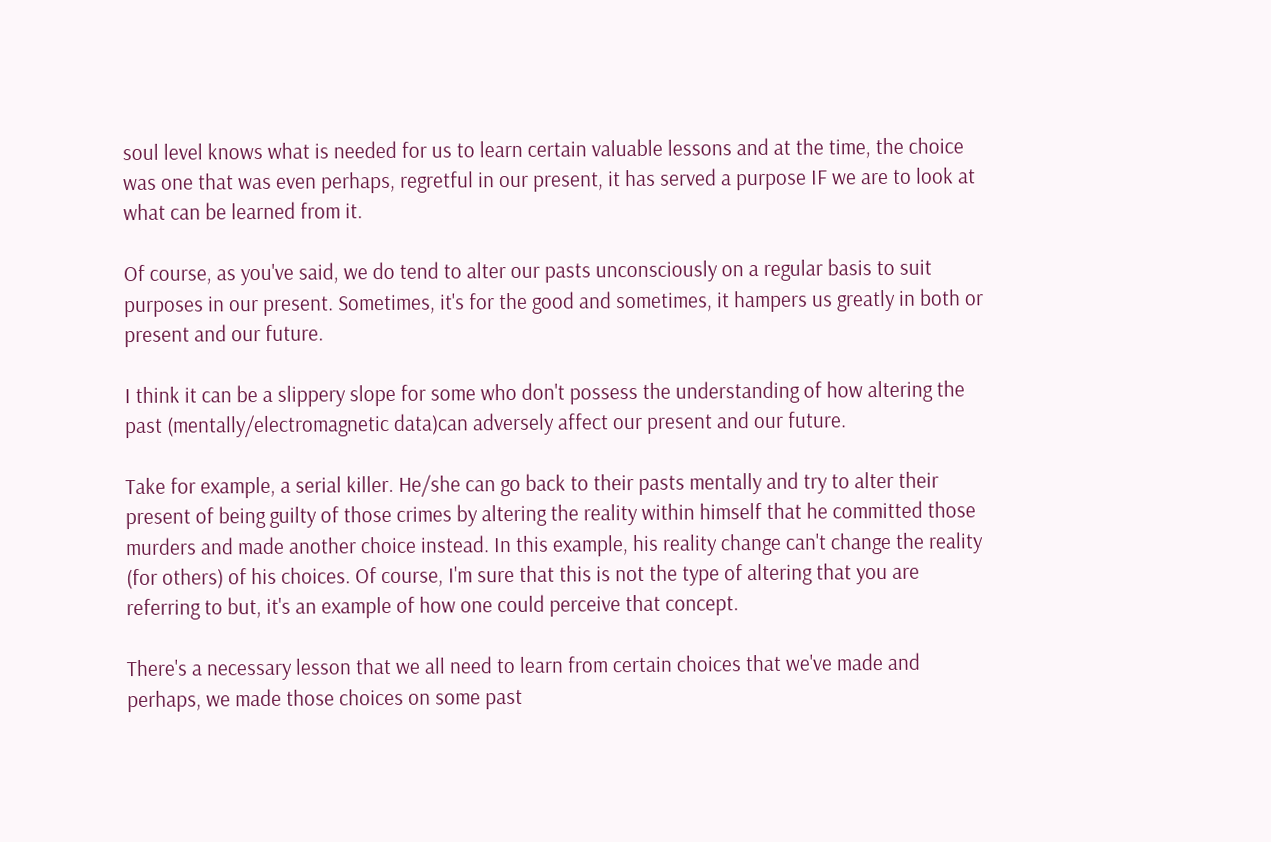soul level knows what is needed for us to learn certain valuable lessons and at the time, the choice was one that was even perhaps, regretful in our present, it has served a purpose IF we are to look at what can be learned from it.

Of course, as you've said, we do tend to alter our pasts unconsciously on a regular basis to suit purposes in our present. Sometimes, it's for the good and sometimes, it hampers us greatly in both or present and our future.

I think it can be a slippery slope for some who don't possess the understanding of how altering the past (mentally/electromagnetic data)can adversely affect our present and our future.

Take for example, a serial killer. He/she can go back to their pasts mentally and try to alter their present of being guilty of those crimes by altering the reality within himself that he committed those murders and made another choice instead. In this example, his reality change can't change the reality (for others) of his choices. Of course, I'm sure that this is not the type of altering that you are referring to but, it's an example of how one could perceive that concept.

There's a necessary lesson that we all need to learn from certain choices that we've made and perhaps, we made those choices on some past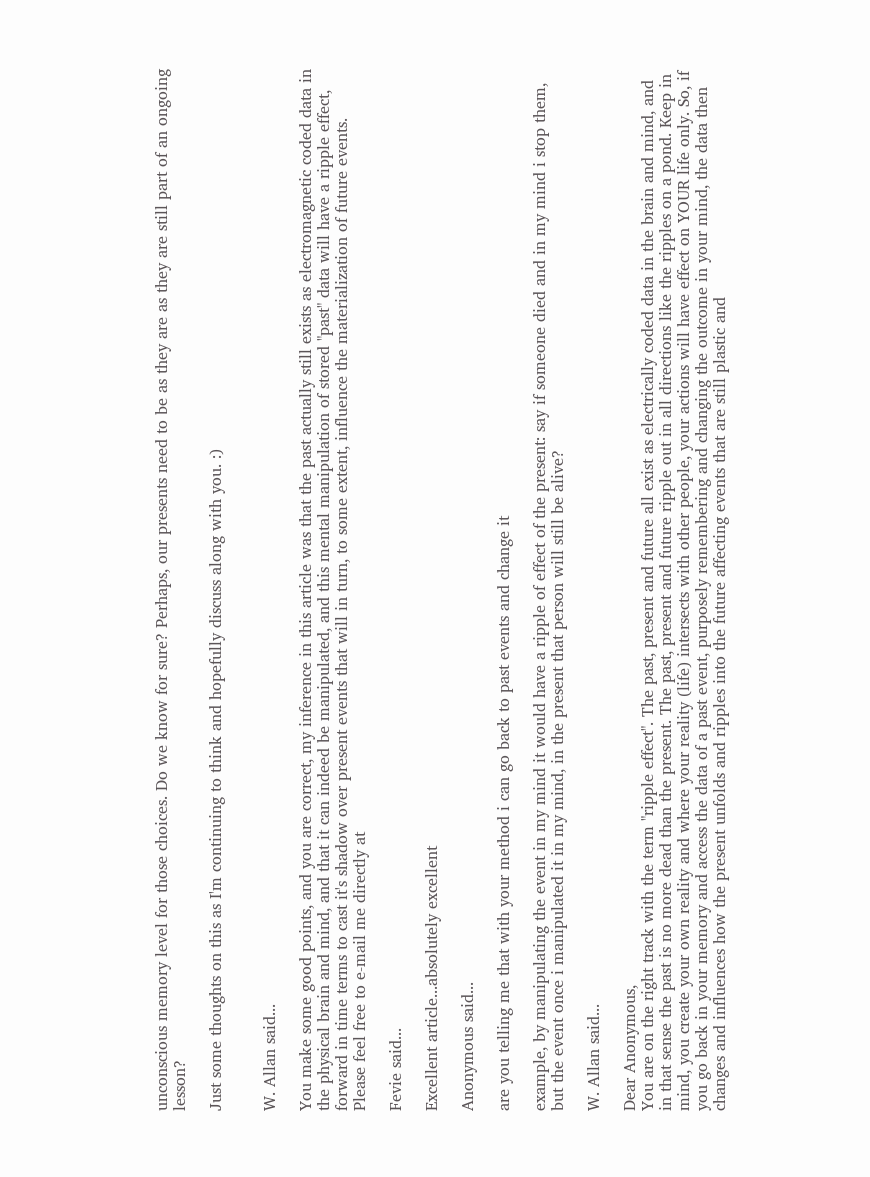unconscious memory level for those choices. Do we know for sure? Perhaps, our presents need to be as they are as they are still part of an ongoing lesson?

Just some thoughts on this as I'm continuing to think and hopefully discuss along with you. :)


W. Allan said...

You make some good points, and you are correct, my inference in this article was that the past actually still exists as electromagnetic coded data in the physical brain and mind, and that it can indeed be manipulated, and this mental manipulation of stored "past" data will have a ripple effect, forward in time terms to cast it's shadow over present events that will in turn, to some extent, influence the materialization of future events.
Please feel free to e-mail me directly at

Fevie said...

Excellent article...absolutely excellent

Anonymous said...

are you telling me that with your method i can go back to past events and change it

example, by manipulating the event in my mind it would have a ripple of effect of the present: say if someone died and in my mind i stop them, but the event once i manipulated it in my mind, in the present that person will still be alive?

W. Allan said...

Dear Anonymous,
You are on the right track with the term "ripple effect". The past, present and future all exist as electrically coded data in the brain and mind, and in that sense the past is no more dead than the present. The past, present and future ripple out in all directions like the ripples on a pond. Keep in mind, you create your own reality and where your reality (life) intersects with other people, your actions will have effect on YOUR life only. So, if you go back in your memory and access the data of a past event, purposely remembering and changing the outcome in your mind, the data then changes and influences how the present unfolds and ripples into the future affecting events that are still plastic and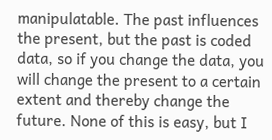manipulatable. The past influences the present, but the past is coded data, so if you change the data, you will change the present to a certain extent and thereby change the future. None of this is easy, but I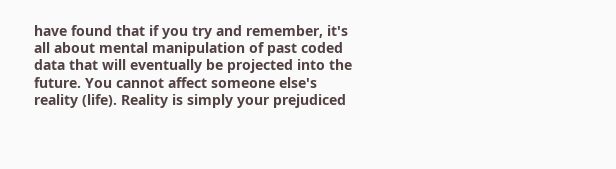have found that if you try and remember, it's all about mental manipulation of past coded data that will eventually be projected into the future. You cannot affect someone else's reality (life). Reality is simply your prejudiced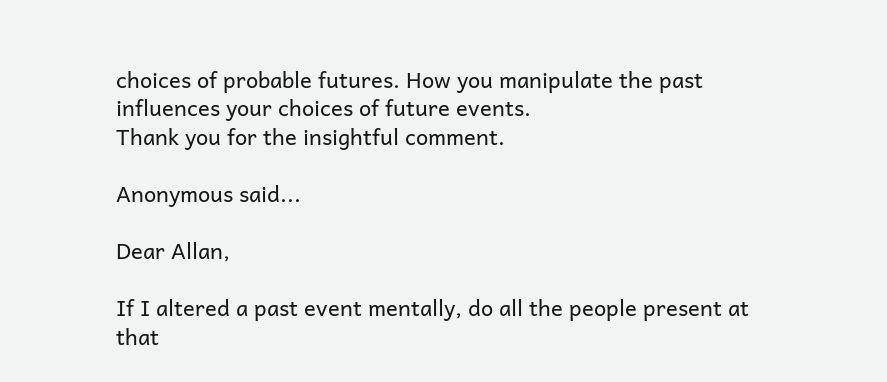choices of probable futures. How you manipulate the past influences your choices of future events.
Thank you for the insightful comment.

Anonymous said...

Dear Allan,

If I altered a past event mentally, do all the people present at that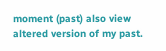moment (past) also view altered version of my past.